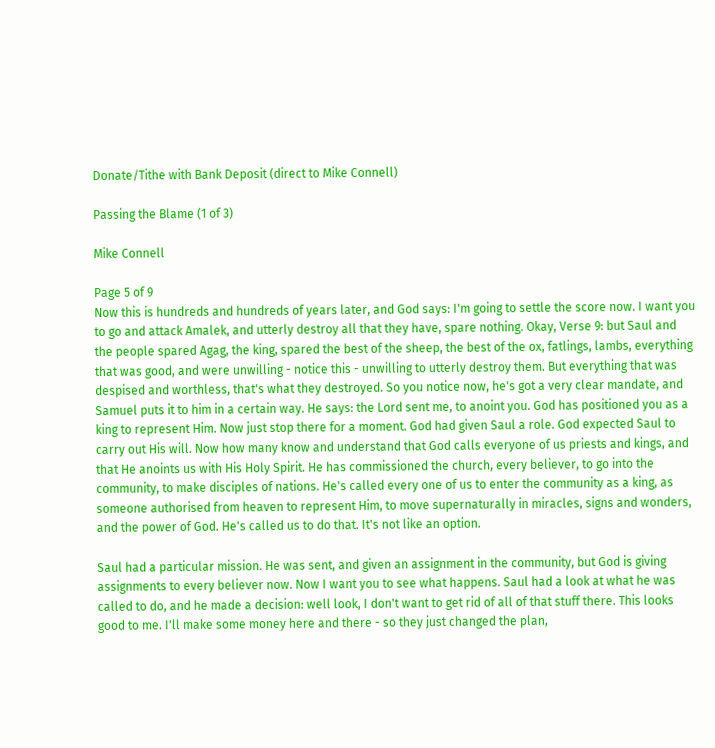Donate/Tithe with Bank Deposit (direct to Mike Connell)

Passing the Blame (1 of 3)

Mike Connell

Page 5 of 9
Now this is hundreds and hundreds of years later, and God says: I'm going to settle the score now. I want you to go and attack Amalek, and utterly destroy all that they have, spare nothing. Okay, Verse 9: but Saul and the people spared Agag, the king, spared the best of the sheep, the best of the ox, fatlings, lambs, everything that was good, and were unwilling - notice this - unwilling to utterly destroy them. But everything that was despised and worthless, that's what they destroyed. So you notice now, he's got a very clear mandate, and Samuel puts it to him in a certain way. He says: the Lord sent me, to anoint you. God has positioned you as a king to represent Him. Now just stop there for a moment. God had given Saul a role. God expected Saul to carry out His will. Now how many know and understand that God calls everyone of us priests and kings, and that He anoints us with His Holy Spirit. He has commissioned the church, every believer, to go into the community, to make disciples of nations. He's called every one of us to enter the community as a king, as someone authorised from heaven to represent Him, to move supernaturally in miracles, signs and wonders, and the power of God. He's called us to do that. It's not like an option.

Saul had a particular mission. He was sent, and given an assignment in the community, but God is giving assignments to every believer now. Now I want you to see what happens. Saul had a look at what he was called to do, and he made a decision: well look, I don't want to get rid of all of that stuff there. This looks good to me. I'll make some money here and there - so they just changed the plan,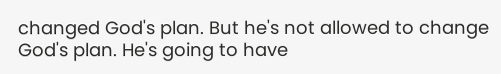changed God's plan. But he's not allowed to change God's plan. He's going to have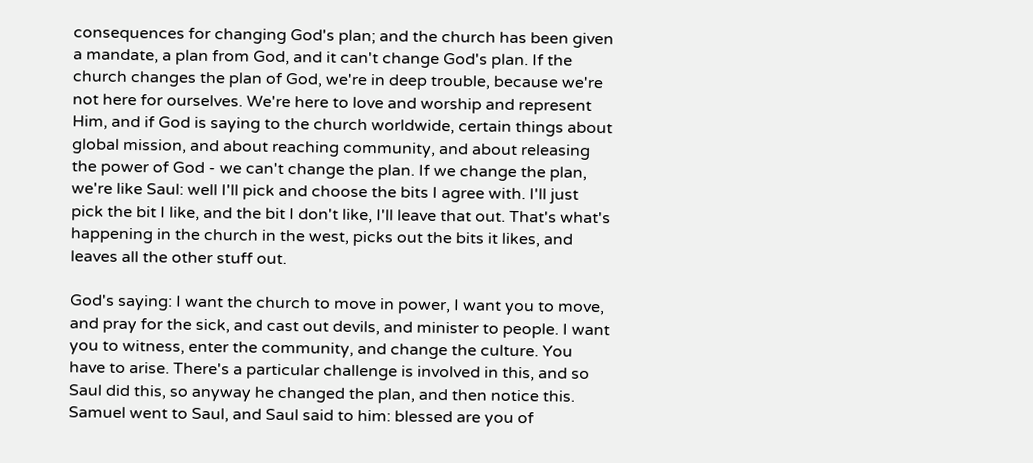consequences for changing God's plan; and the church has been given a mandate, a plan from God, and it can't change God's plan. If the church changes the plan of God, we're in deep trouble, because we're not here for ourselves. We're here to love and worship and represent Him, and if God is saying to the church worldwide, certain things about global mission, and about reaching community, and about releasing the power of God - we can't change the plan. If we change the plan, we're like Saul: well I'll pick and choose the bits I agree with. I'll just pick the bit I like, and the bit I don't like, I'll leave that out. That's what's happening in the church in the west, picks out the bits it likes, and leaves all the other stuff out.

God's saying: I want the church to move in power, I want you to move, and pray for the sick, and cast out devils, and minister to people. I want you to witness, enter the community, and change the culture. You have to arise. There's a particular challenge is involved in this, and so Saul did this, so anyway he changed the plan, and then notice this. Samuel went to Saul, and Saul said to him: blessed are you of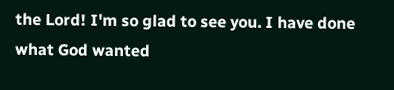the Lord! I'm so glad to see you. I have done what God wanted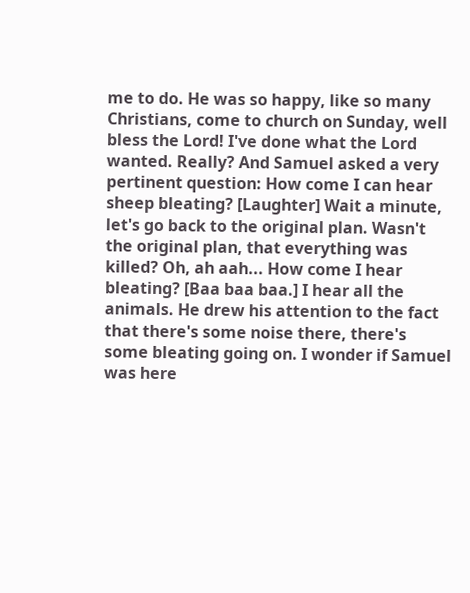me to do. He was so happy, like so many Christians, come to church on Sunday, well bless the Lord! I've done what the Lord wanted. Really? And Samuel asked a very pertinent question: How come I can hear sheep bleating? [Laughter] Wait a minute, let's go back to the original plan. Wasn't the original plan, that everything was killed? Oh, ah aah... How come I hear bleating? [Baa baa baa.] I hear all the animals. He drew his attention to the fact that there's some noise there, there's some bleating going on. I wonder if Samuel was here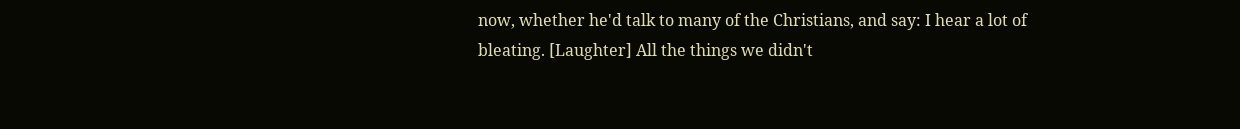now, whether he'd talk to many of the Christians, and say: I hear a lot of bleating. [Laughter] All the things we didn't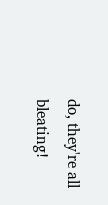do, they're all bleating!